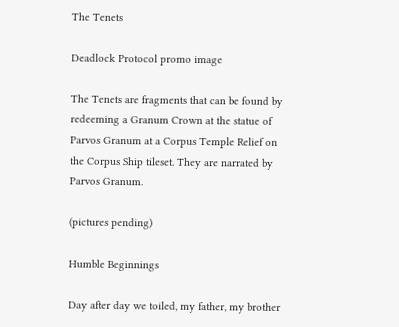The Tenets

Deadlock Protocol promo image

The Tenets are fragments that can be found by redeeming a Granum Crown at the statue of Parvos Granum at a Corpus Temple Relief on the Corpus Ship tileset. They are narrated by Parvos Granum.

(pictures pending)

Humble Beginnings

Day after day we toiled, my father, my brother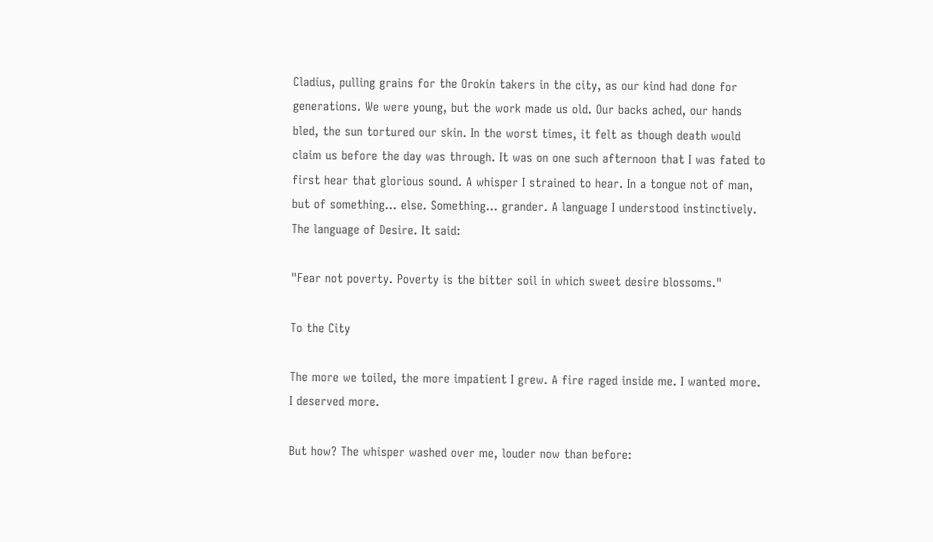Cladius, pulling grains for the Orokin takers in the city, as our kind had done for generations. We were young, but the work made us old. Our backs ached, our hands bled, the sun tortured our skin. In the worst times, it felt as though death would claim us before the day was through. It was on one such afternoon that I was fated to first hear that glorious sound. A whisper I strained to hear. In a tongue not of man, but of something… else. Something… grander. A language I understood instinctively. The language of Desire. It said:

"Fear not poverty. Poverty is the bitter soil in which sweet desire blossoms."

To the City

The more we toiled, the more impatient I grew. A fire raged inside me. I wanted more. I deserved more.

But how? The whisper washed over me, louder now than before: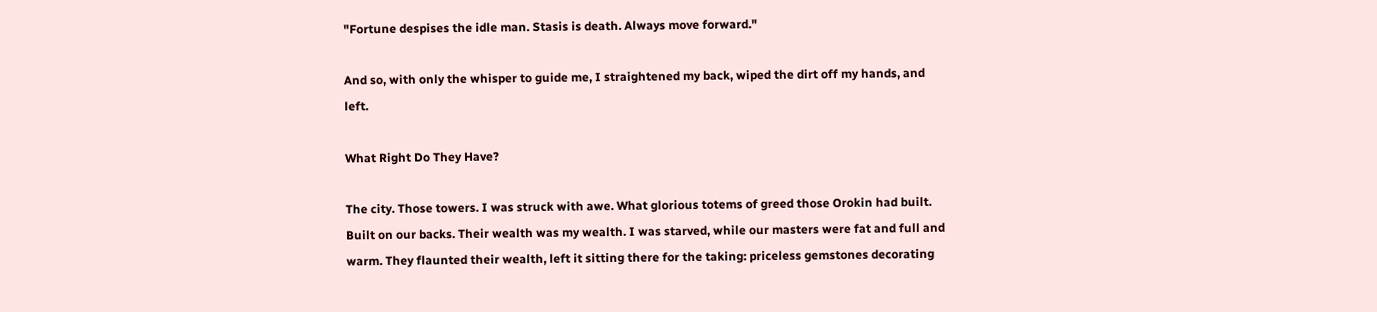"Fortune despises the idle man. Stasis is death. Always move forward."

And so, with only the whisper to guide me, I straightened my back, wiped the dirt off my hands, and left.

What Right Do They Have?

The city. Those towers. I was struck with awe. What glorious totems of greed those Orokin had built. Built on our backs. Their wealth was my wealth. I was starved, while our masters were fat and full and warm. They flaunted their wealth, left it sitting there for the taking: priceless gemstones decorating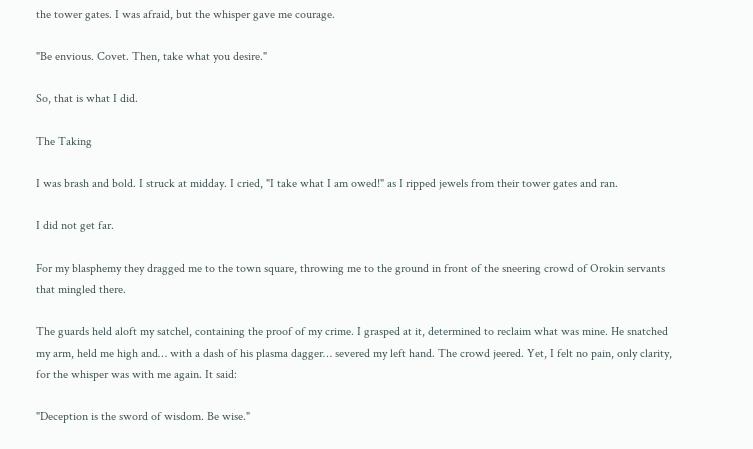the tower gates. I was afraid, but the whisper gave me courage.

"Be envious. Covet. Then, take what you desire."

So, that is what I did.

The Taking

I was brash and bold. I struck at midday. I cried, "I take what I am owed!" as I ripped jewels from their tower gates and ran.

I did not get far.

For my blasphemy they dragged me to the town square, throwing me to the ground in front of the sneering crowd of Orokin servants that mingled there.

The guards held aloft my satchel, containing the proof of my crime. I grasped at it, determined to reclaim what was mine. He snatched my arm, held me high and… with a dash of his plasma dagger… severed my left hand. The crowd jeered. Yet, I felt no pain, only clarity, for the whisper was with me again. It said:

"Deception is the sword of wisdom. Be wise."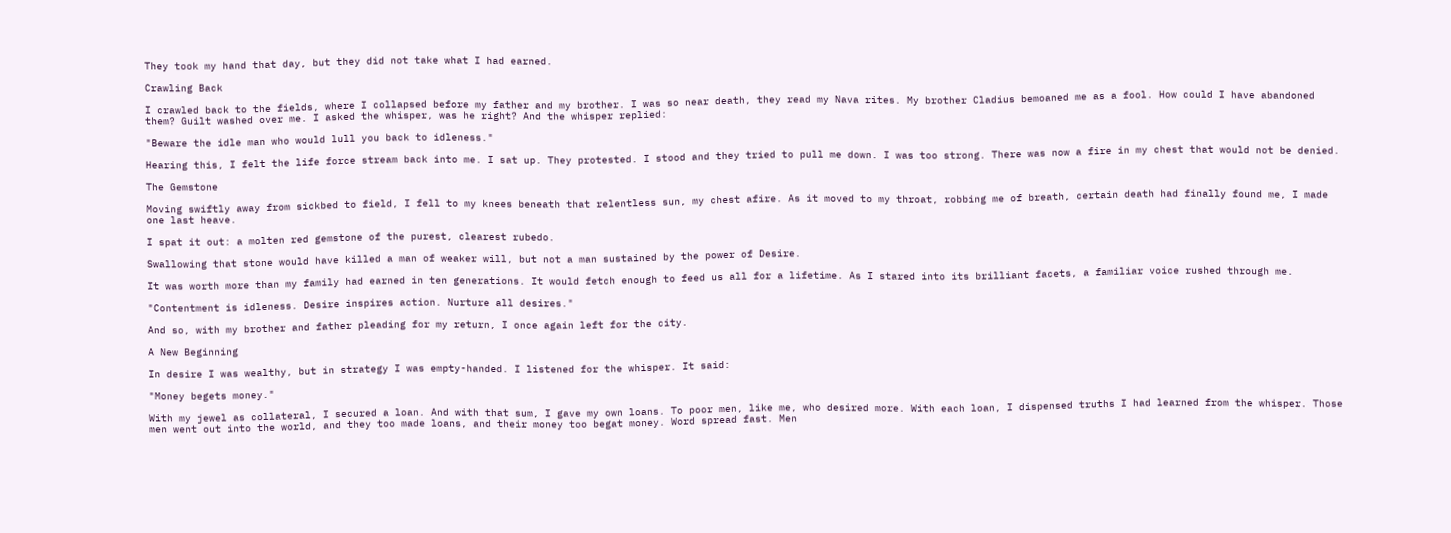They took my hand that day, but they did not take what I had earned.

Crawling Back

I crawled back to the fields, where I collapsed before my father and my brother. I was so near death, they read my Nava rites. My brother Cladius bemoaned me as a fool. How could I have abandoned them? Guilt washed over me. I asked the whisper, was he right? And the whisper replied:

"Beware the idle man who would lull you back to idleness."

Hearing this, I felt the life force stream back into me. I sat up. They protested. I stood and they tried to pull me down. I was too strong. There was now a fire in my chest that would not be denied.

The Gemstone

Moving swiftly away from sickbed to field, I fell to my knees beneath that relentless sun, my chest afire. As it moved to my throat, robbing me of breath, certain death had finally found me, I made one last heave.

I spat it out: a molten red gemstone of the purest, clearest rubedo.

Swallowing that stone would have killed a man of weaker will, but not a man sustained by the power of Desire.

It was worth more than my family had earned in ten generations. It would fetch enough to feed us all for a lifetime. As I stared into its brilliant facets, a familiar voice rushed through me.

"Contentment is idleness. Desire inspires action. Nurture all desires."

And so, with my brother and father pleading for my return, I once again left for the city.

A New Beginning

In desire I was wealthy, but in strategy I was empty-handed. I listened for the whisper. It said:

"Money begets money."

With my jewel as collateral, I secured a loan. And with that sum, I gave my own loans. To poor men, like me, who desired more. With each loan, I dispensed truths I had learned from the whisper. Those men went out into the world, and they too made loans, and their money too begat money. Word spread fast. Men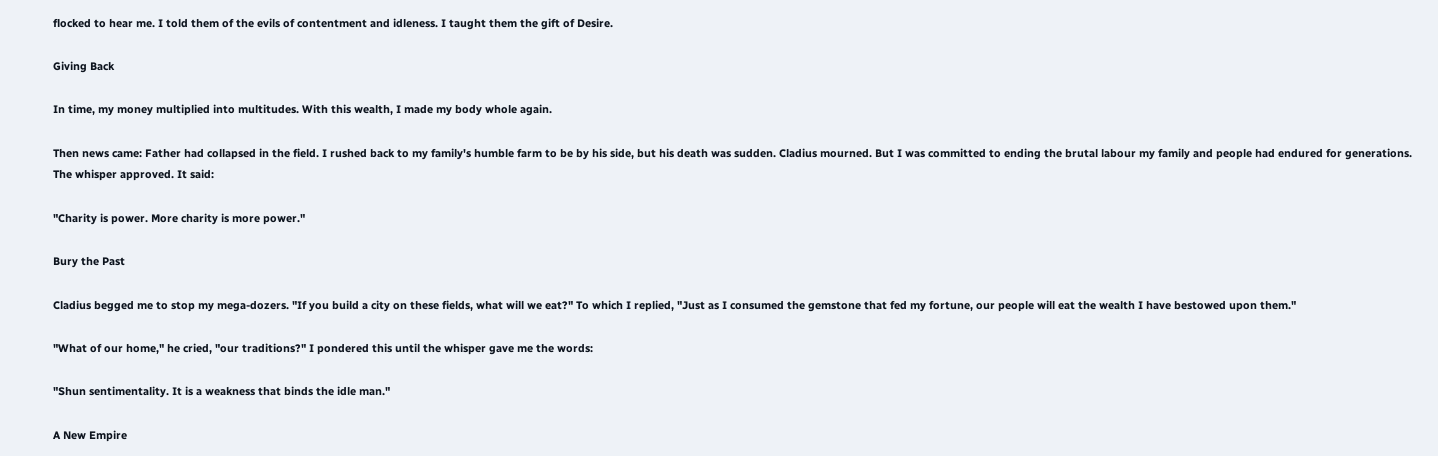flocked to hear me. I told them of the evils of contentment and idleness. I taught them the gift of Desire.

Giving Back

In time, my money multiplied into multitudes. With this wealth, I made my body whole again.

Then news came: Father had collapsed in the field. I rushed back to my family's humble farm to be by his side, but his death was sudden. Cladius mourned. But I was committed to ending the brutal labour my family and people had endured for generations. The whisper approved. It said:

"Charity is power. More charity is more power."

Bury the Past

Cladius begged me to stop my mega-dozers. "If you build a city on these fields, what will we eat?" To which I replied, "Just as I consumed the gemstone that fed my fortune, our people will eat the wealth I have bestowed upon them."

"What of our home," he cried, "our traditions?" I pondered this until the whisper gave me the words:

"Shun sentimentality. It is a weakness that binds the idle man."

A New Empire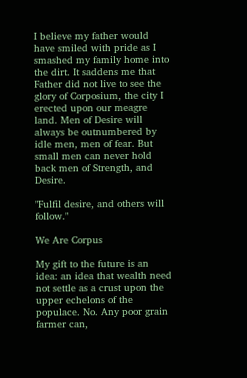I believe my father would have smiled with pride as I smashed my family home into the dirt. It saddens me that Father did not live to see the glory of Corposium, the city I erected upon our meagre land. Men of Desire will always be outnumbered by idle men, men of fear. But small men can never hold back men of Strength, and Desire.

"Fulfil desire, and others will follow."

We Are Corpus

My gift to the future is an idea: an idea that wealth need not settle as a crust upon the upper echelons of the populace. No. Any poor grain farmer can,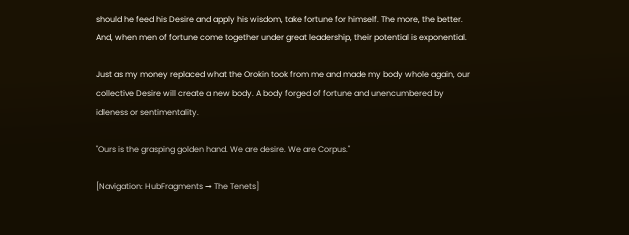should he feed his Desire and apply his wisdom, take fortune for himself. The more, the better. And, when men of fortune come together under great leadership, their potential is exponential.

Just as my money replaced what the Orokin took from me and made my body whole again, our collective Desire will create a new body. A body forged of fortune and unencumbered by idleness or sentimentality.

"Ours is the grasping golden hand. We are desire. We are Corpus."

[Navigation: HubFragments → The Tenets]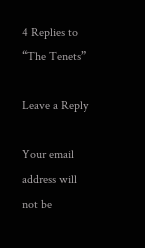4 Replies to “The Tenets”

Leave a Reply

Your email address will not be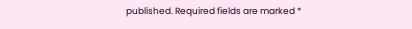published. Required fields are marked *